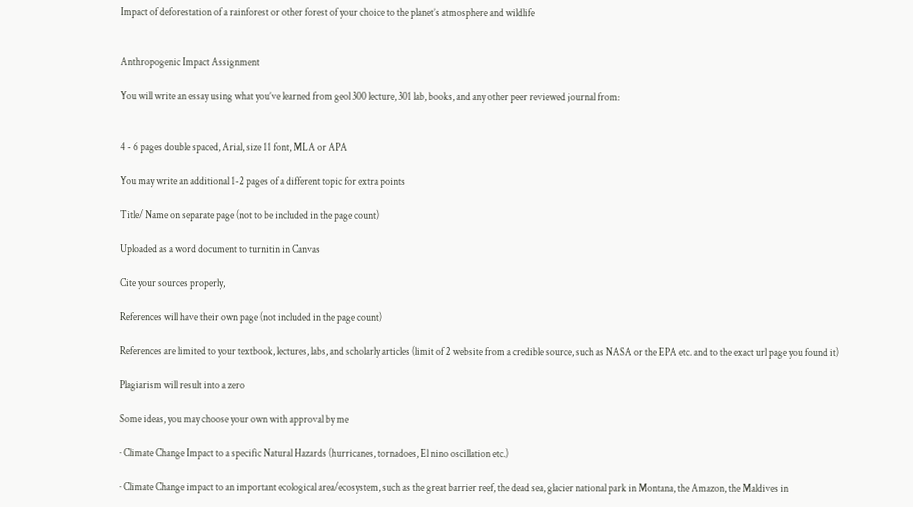Impact of deforestation of a rainforest or other forest of your choice to the planet’s atmosphere and wildlife


Anthropogenic Impact Assignment

You will write an essay using what you’ve learned from geol 300 lecture, 301 lab, books, and any other peer reviewed journal from:


4 - 6 pages double spaced, Arial, size 11 font, MLA or APA

You may write an additional 1-2 pages of a different topic for extra points

Title/ Name on separate page (not to be included in the page count)

Uploaded as a word document to turnitin in Canvas

Cite your sources properly,

References will have their own page (not included in the page count)

References are limited to your textbook, lectures, labs, and scholarly articles (limit of 2 website from a credible source, such as NASA or the EPA etc. and to the exact url page you found it)

Plagiarism will result into a zero

Some ideas, you may choose your own with approval by me

· Climate Change Impact to a specific Natural Hazards (hurricanes, tornadoes, El nino oscillation etc.)

· Climate Change impact to an important ecological area/ecosystem, such as the great barrier reef, the dead sea, glacier national park in Montana, the Amazon, the Maldives in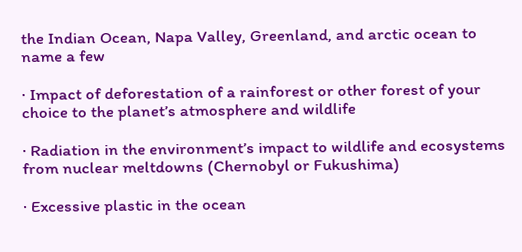the Indian Ocean, Napa Valley, Greenland, and arctic ocean to name a few

· Impact of deforestation of a rainforest or other forest of your choice to the planet’s atmosphere and wildlife

· Radiation in the environment’s impact to wildlife and ecosystems from nuclear meltdowns (Chernobyl or Fukushima)

· Excessive plastic in the ocean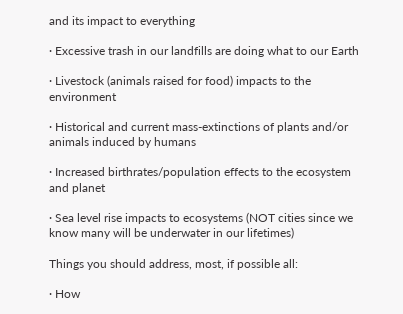and its impact to everything

· Excessive trash in our landfills are doing what to our Earth

· Livestock (animals raised for food) impacts to the environment

· Historical and current mass-extinctions of plants and/or animals induced by humans

· Increased birthrates/population effects to the ecosystem and planet

· Sea level rise impacts to ecosystems (NOT cities since we know many will be underwater in our lifetimes)

Things you should address, most, if possible all:

· How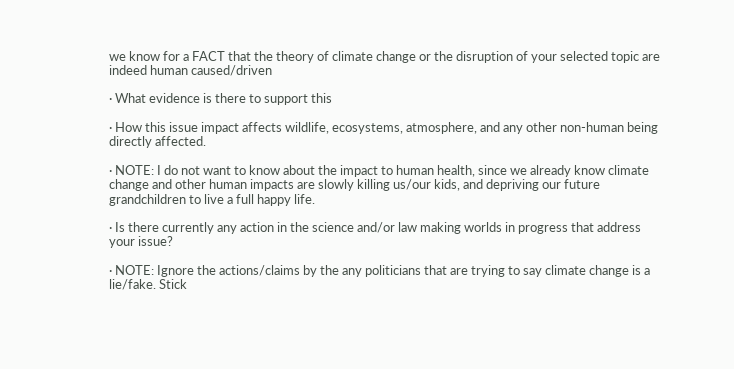we know for a FACT that the theory of climate change or the disruption of your selected topic are indeed human caused/driven

· What evidence is there to support this

· How this issue impact affects wildlife, ecosystems, atmosphere, and any other non-human being directly affected.

· NOTE: I do not want to know about the impact to human health, since we already know climate change and other human impacts are slowly killing us/our kids, and depriving our future grandchildren to live a full happy life.

· Is there currently any action in the science and/or law making worlds in progress that address your issue?

· NOTE: Ignore the actions/claims by the any politicians that are trying to say climate change is a lie/fake. Stick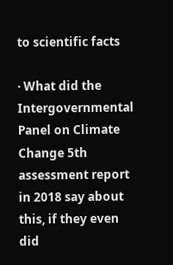to scientific facts

· What did the Intergovernmental Panel on Climate Change 5th assessment report in 2018 say about this, if they even did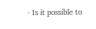· Is it possible to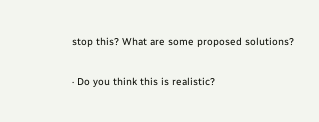stop this? What are some proposed solutions?

· Do you think this is realistic?